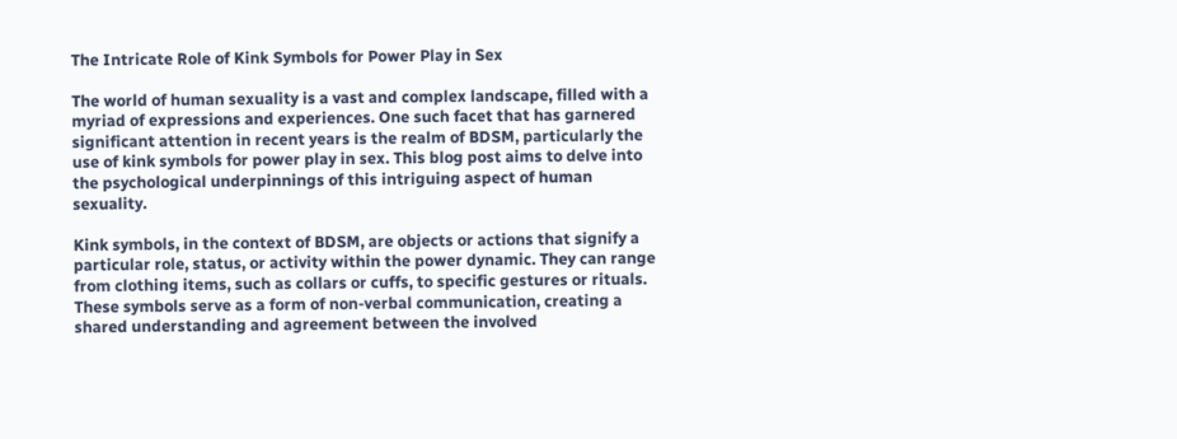The Intricate Role of Kink Symbols for Power Play in Sex

The world of human sexuality is a vast and complex landscape, filled with a myriad of expressions and experiences. One such facet that has garnered significant attention in recent years is the realm of BDSM, particularly the use of kink symbols for power play in sex. This blog post aims to delve into the psychological underpinnings of this intriguing aspect of human sexuality.

Kink symbols, in the context of BDSM, are objects or actions that signify a particular role, status, or activity within the power dynamic. They can range from clothing items, such as collars or cuffs, to specific gestures or rituals. These symbols serve as a form of non-verbal communication, creating a shared understanding and agreement between the involved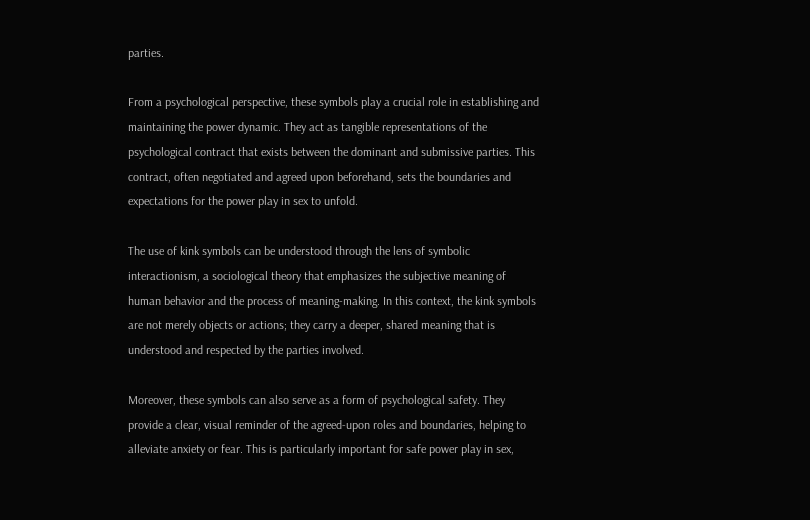parties.

From a psychological perspective, these symbols play a crucial role in establishing and maintaining the power dynamic. They act as tangible representations of the psychological contract that exists between the dominant and submissive parties. This contract, often negotiated and agreed upon beforehand, sets the boundaries and expectations for the power play in sex to unfold.

The use of kink symbols can be understood through the lens of symbolic interactionism, a sociological theory that emphasizes the subjective meaning of human behavior and the process of meaning-making. In this context, the kink symbols are not merely objects or actions; they carry a deeper, shared meaning that is understood and respected by the parties involved.

Moreover, these symbols can also serve as a form of psychological safety. They provide a clear, visual reminder of the agreed-upon roles and boundaries, helping to alleviate anxiety or fear. This is particularly important for safe power play in sex,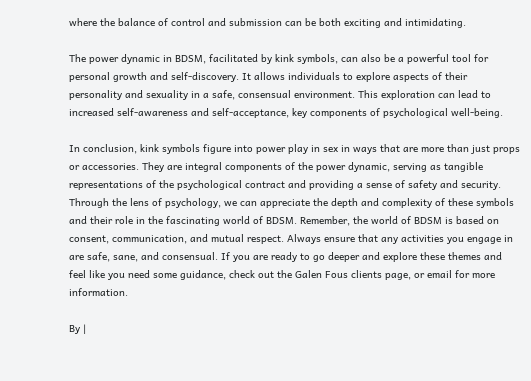where the balance of control and submission can be both exciting and intimidating.

The power dynamic in BDSM, facilitated by kink symbols, can also be a powerful tool for personal growth and self-discovery. It allows individuals to explore aspects of their personality and sexuality in a safe, consensual environment. This exploration can lead to increased self-awareness and self-acceptance, key components of psychological well-being.

In conclusion, kink symbols figure into power play in sex in ways that are more than just props or accessories. They are integral components of the power dynamic, serving as tangible representations of the psychological contract and providing a sense of safety and security. Through the lens of psychology, we can appreciate the depth and complexity of these symbols and their role in the fascinating world of BDSM. Remember, the world of BDSM is based on consent, communication, and mutual respect. Always ensure that any activities you engage in are safe, sane, and consensual. If you are ready to go deeper and explore these themes and feel like you need some guidance, check out the Galen Fous clients page, or email for more information.

By |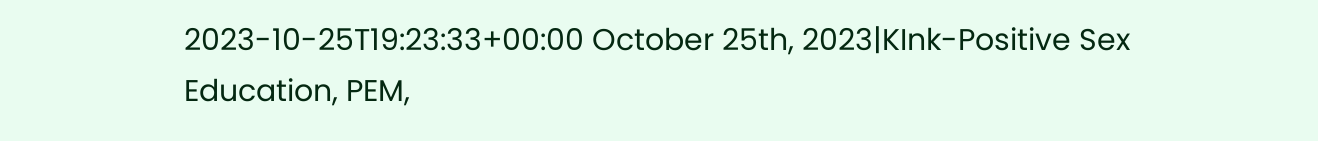2023-10-25T19:23:33+00:00 October 25th, 2023|KInk-Positive Sex Education, PEM,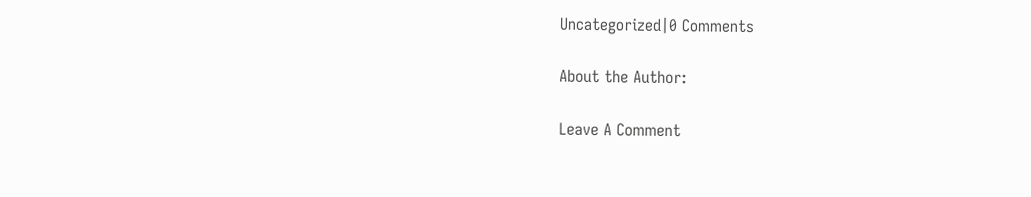Uncategorized|0 Comments

About the Author:

Leave A Comment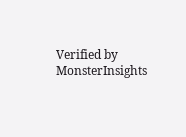Verified by MonsterInsights